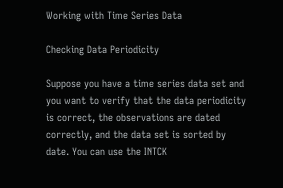Working with Time Series Data

Checking Data Periodicity

Suppose you have a time series data set and you want to verify that the data periodicity is correct, the observations are dated correctly, and the data set is sorted by date. You can use the INTCK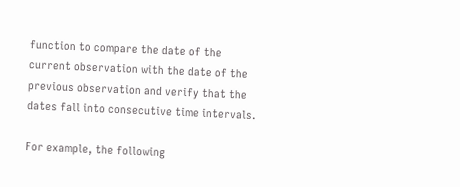function to compare the date of the current observation with the date of the previous observation and verify that the dates fall into consecutive time intervals.

For example, the following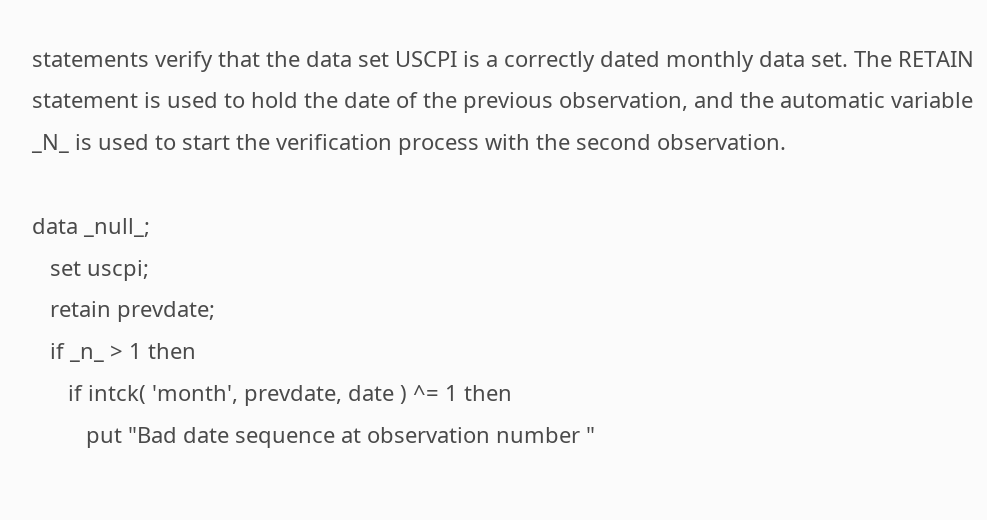statements verify that the data set USCPI is a correctly dated monthly data set. The RETAIN statement is used to hold the date of the previous observation, and the automatic variable _N_ is used to start the verification process with the second observation.

data _null_;
   set uscpi;
   retain prevdate;
   if _n_ > 1 then
      if intck( 'month', prevdate, date ) ^= 1 then
         put "Bad date sequence at observation number "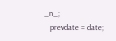_n_;
   prevdate = date;